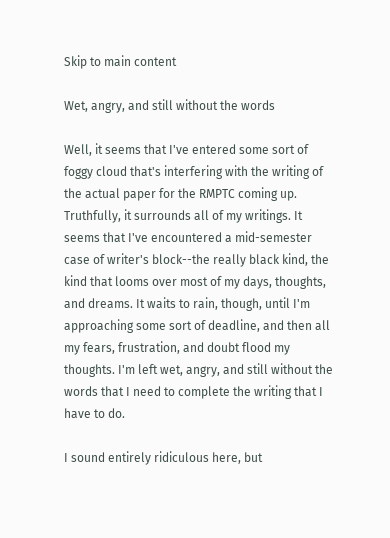Skip to main content

Wet, angry, and still without the words

Well, it seems that I've entered some sort of foggy cloud that's interfering with the writing of the actual paper for the RMPTC coming up. Truthfully, it surrounds all of my writings. It seems that I've encountered a mid-semester case of writer's block--the really black kind, the kind that looms over most of my days, thoughts, and dreams. It waits to rain, though, until I'm approaching some sort of deadline, and then all my fears, frustration, and doubt flood my thoughts. I'm left wet, angry, and still without the words that I need to complete the writing that I have to do.

I sound entirely ridiculous here, but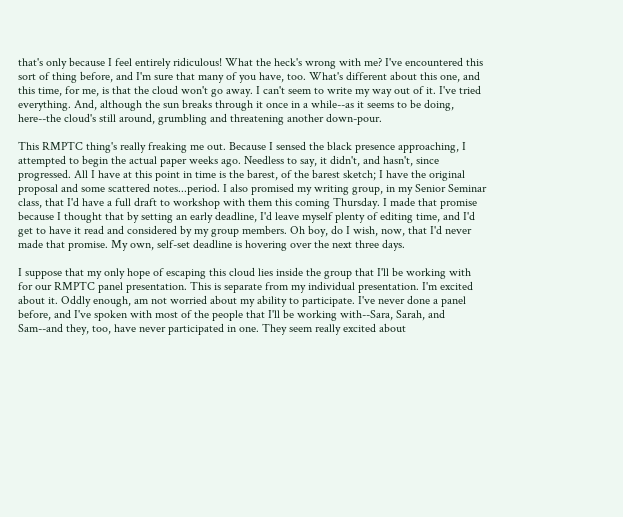that's only because I feel entirely ridiculous! What the heck's wrong with me? I've encountered this sort of thing before, and I'm sure that many of you have, too. What's different about this one, and this time, for me, is that the cloud won't go away. I can't seem to write my way out of it. I've tried everything. And, although the sun breaks through it once in a while--as it seems to be doing, here--the cloud's still around, grumbling and threatening another down-pour.

This RMPTC thing's really freaking me out. Because I sensed the black presence approaching, I attempted to begin the actual paper weeks ago. Needless to say, it didn't, and hasn't, since progressed. All I have at this point in time is the barest, of the barest sketch; I have the original proposal and some scattered notes...period. I also promised my writing group, in my Senior Seminar class, that I'd have a full draft to workshop with them this coming Thursday. I made that promise because I thought that by setting an early deadline, I'd leave myself plenty of editing time, and I'd get to have it read and considered by my group members. Oh boy, do I wish, now, that I'd never made that promise. My own, self-set deadline is hovering over the next three days.

I suppose that my only hope of escaping this cloud lies inside the group that I'll be working with for our RMPTC panel presentation. This is separate from my individual presentation. I'm excited about it. Oddly enough, am not worried about my ability to participate. I've never done a panel before, and I've spoken with most of the people that I'll be working with--Sara, Sarah, and Sam--and they, too, have never participated in one. They seem really excited about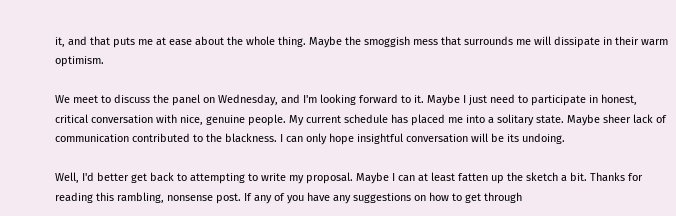it, and that puts me at ease about the whole thing. Maybe the smoggish mess that surrounds me will dissipate in their warm optimism.

We meet to discuss the panel on Wednesday, and I'm looking forward to it. Maybe I just need to participate in honest, critical conversation with nice, genuine people. My current schedule has placed me into a solitary state. Maybe sheer lack of communication contributed to the blackness. I can only hope insightful conversation will be its undoing.

Well, I'd better get back to attempting to write my proposal. Maybe I can at least fatten up the sketch a bit. Thanks for reading this rambling, nonsense post. If any of you have any suggestions on how to get through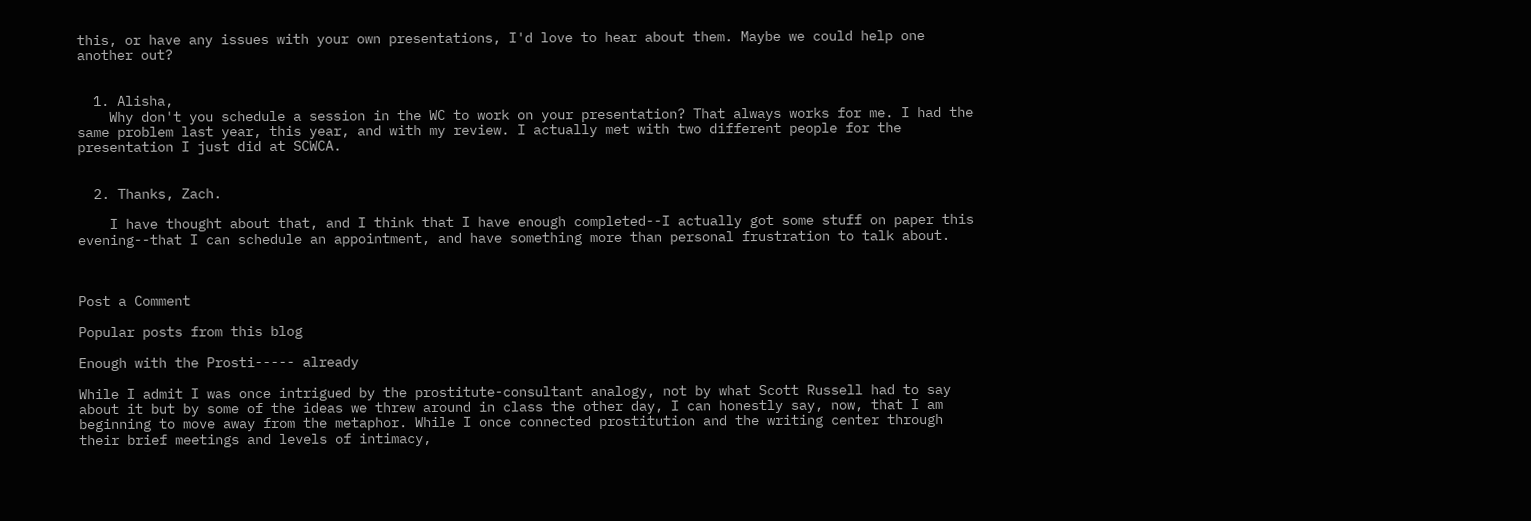this, or have any issues with your own presentations, I'd love to hear about them. Maybe we could help one another out?


  1. Alisha,
    Why don't you schedule a session in the WC to work on your presentation? That always works for me. I had the same problem last year, this year, and with my review. I actually met with two different people for the presentation I just did at SCWCA.


  2. Thanks, Zach.

    I have thought about that, and I think that I have enough completed--I actually got some stuff on paper this evening--that I can schedule an appointment, and have something more than personal frustration to talk about.



Post a Comment

Popular posts from this blog

Enough with the Prosti----- already

While I admit I was once intrigued by the prostitute-consultant analogy, not by what Scott Russell had to say about it but by some of the ideas we threw around in class the other day, I can honestly say, now, that I am beginning to move away from the metaphor. While I once connected prostitution and the writing center through their brief meetings and levels of intimacy,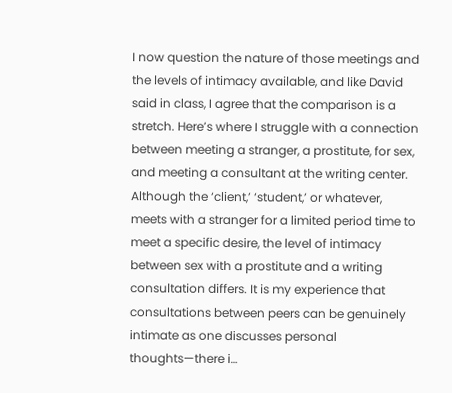I now question the nature of those meetings and the levels of intimacy available, and like David said in class, I agree that the comparison is a stretch. Here’s where I struggle with a connection between meeting a stranger, a prostitute, for sex, and meeting a consultant at the writing center. Although the ‘client,’ ‘student,’ or whatever, meets with a stranger for a limited period time to meet a specific desire, the level of intimacy between sex with a prostitute and a writing consultation differs. It is my experience that consultations between peers can be genuinely intimate as one discusses personal thoughts—there i…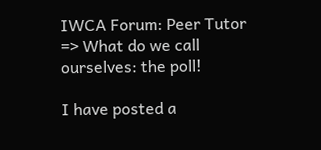IWCA Forum: Peer Tutor => What do we call ourselves: the poll!

I have posted a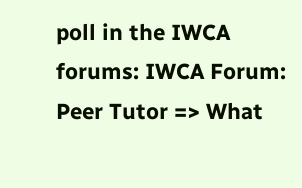poll in the IWCA forums: IWCA Forum: Peer Tutor => What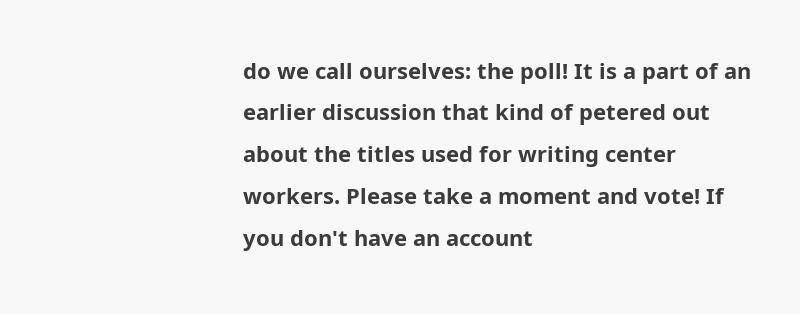do we call ourselves: the poll! It is a part of an earlier discussion that kind of petered out about the titles used for writing center workers. Please take a moment and vote! If you don't have an account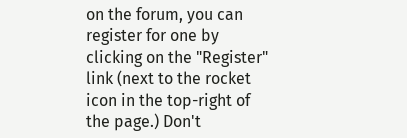on the forum, you can register for one by clicking on the "Register" link (next to the rocket icon in the top-right of the page.) Don't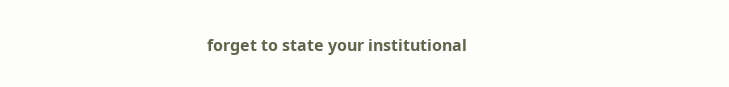forget to state your institutional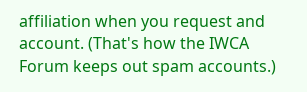affiliation when you request and account. (That's how the IWCA Forum keeps out spam accounts.)